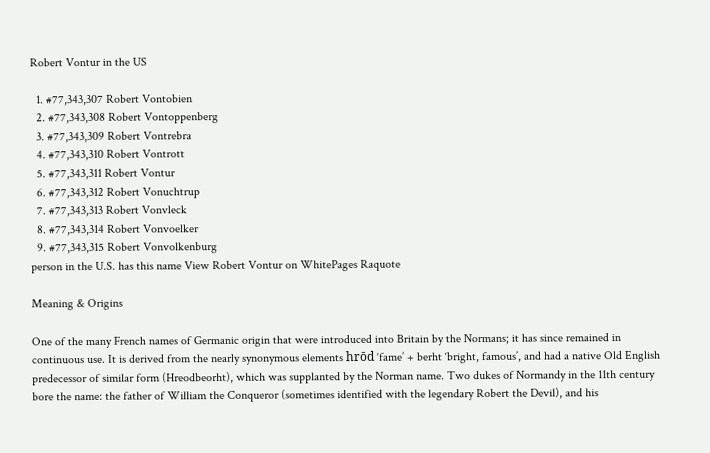Robert Vontur in the US

  1. #77,343,307 Robert Vontobien
  2. #77,343,308 Robert Vontoppenberg
  3. #77,343,309 Robert Vontrebra
  4. #77,343,310 Robert Vontrott
  5. #77,343,311 Robert Vontur
  6. #77,343,312 Robert Vonuchtrup
  7. #77,343,313 Robert Vonvleck
  8. #77,343,314 Robert Vonvoelker
  9. #77,343,315 Robert Vonvolkenburg
person in the U.S. has this name View Robert Vontur on WhitePages Raquote

Meaning & Origins

One of the many French names of Germanic origin that were introduced into Britain by the Normans; it has since remained in continuous use. It is derived from the nearly synonymous elements hrōd ‘fame’ + berht ‘bright, famous’, and had a native Old English predecessor of similar form (Hreodbeorht), which was supplanted by the Norman name. Two dukes of Normandy in the 11th century bore the name: the father of William the Conqueror (sometimes identified with the legendary Robert the Devil), and his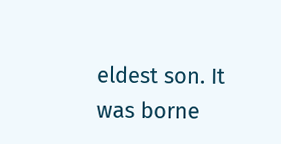eldest son. It was borne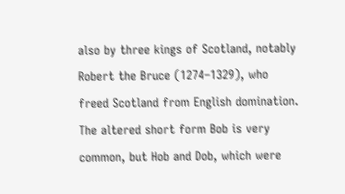also by three kings of Scotland, notably Robert the Bruce (1274–1329), who freed Scotland from English domination. The altered short form Bob is very common, but Hob and Dob, which were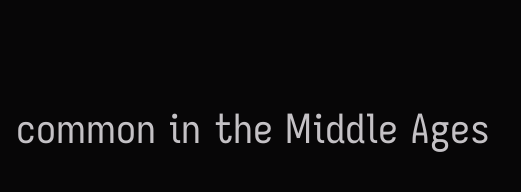common in the Middle Ages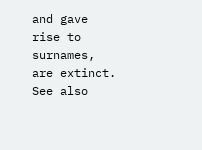and gave rise to surnames, are extinct. See also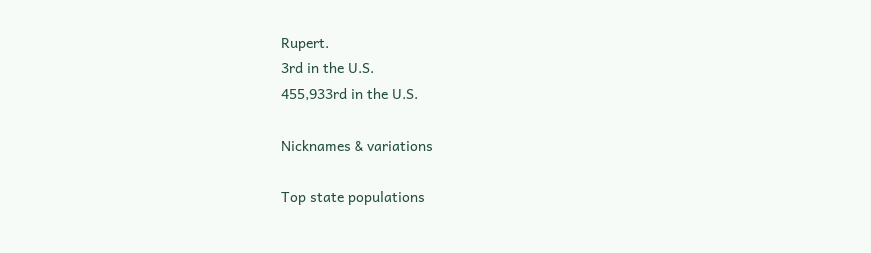Rupert.
3rd in the U.S.
455,933rd in the U.S.

Nicknames & variations

Top state populations